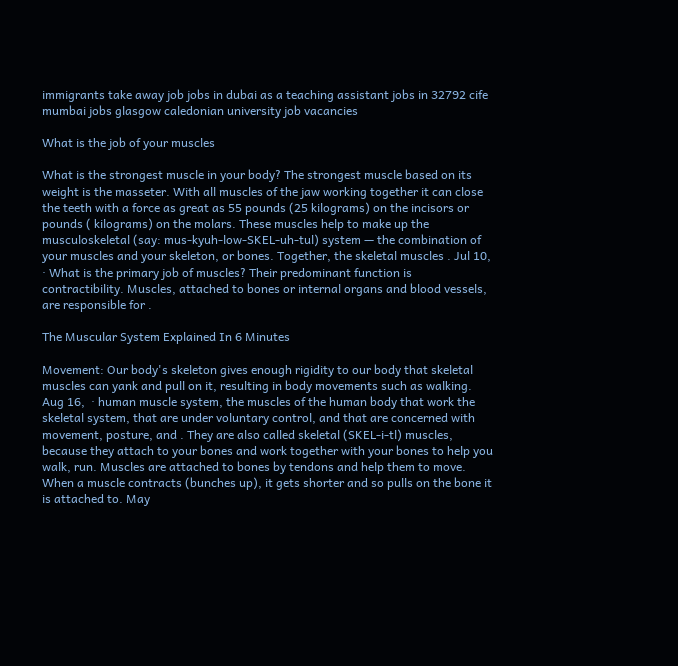immigrants take away job jobs in dubai as a teaching assistant jobs in 32792 cife mumbai jobs glasgow caledonian university job vacancies

What is the job of your muscles

What is the strongest muscle in your body? The strongest muscle based on its weight is the masseter. With all muscles of the jaw working together it can close the teeth with a force as great as 55 pounds (25 kilograms) on the incisors or pounds ( kilograms) on the molars. These muscles help to make up the musculoskeletal (say: mus-kyuh-low-SKEL-uh-tul) system — the combination of your muscles and your skeleton, or bones. Together, the skeletal muscles . Jul 10,  · What is the primary job of muscles? Their predominant function is contractibility. Muscles, attached to bones or internal organs and blood vessels, are responsible for .

The Muscular System Explained In 6 Minutes

Movement: Our body's skeleton gives enough rigidity to our body that skeletal muscles can yank and pull on it, resulting in body movements such as walking. Aug 16,  · human muscle system, the muscles of the human body that work the skeletal system, that are under voluntary control, and that are concerned with movement, posture, and . They are also called skeletal (SKEL-i-tl) muscles, because they attach to your bones and work together with your bones to help you walk, run. Muscles are attached to bones by tendons and help them to move. When a muscle contracts (bunches up), it gets shorter and so pulls on the bone it is attached to. May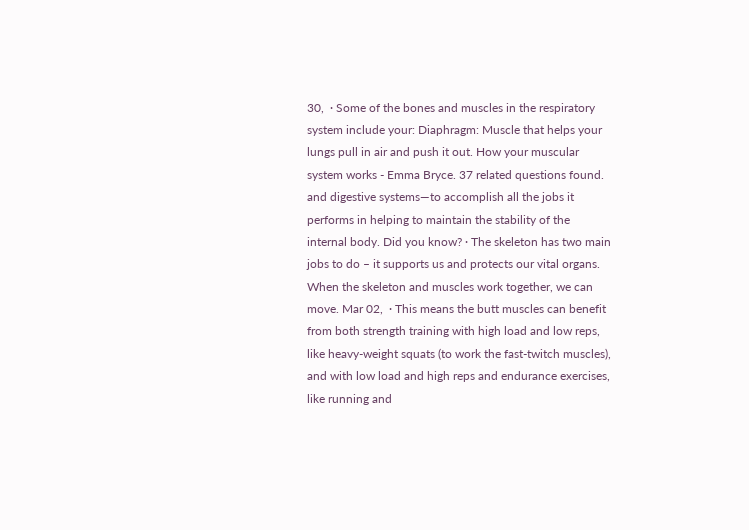30,  · Some of the bones and muscles in the respiratory system include your: Diaphragm: Muscle that helps your lungs pull in air and push it out. How your muscular system works - Emma Bryce. 37 related questions found. and digestive systems—to accomplish all the jobs it performs in helping to maintain the stability of the internal body. Did you know? · The skeleton has two main jobs to do – it supports us and protects our vital organs. When the skeleton and muscles work together, we can move. Mar 02,  · This means the butt muscles can benefit from both strength training with high load and low reps, like heavy-weight squats (to work the fast-twitch muscles), and with low load and high reps and endurance exercises, like running and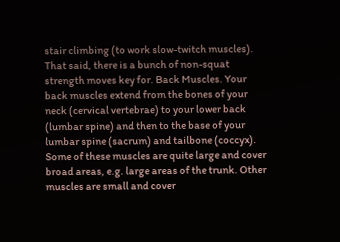stair climbing (to work slow-twitch muscles). That said, there is a bunch of non-squat strength moves key for. Back Muscles. Your back muscles extend from the bones of your neck (cervical vertebrae) to your lower back (lumbar spine) and then to the base of your lumbar spine (sacrum) and tailbone (coccyx). Some of these muscles are quite large and cover broad areas, e.g. large areas of the trunk. Other muscles are small and cover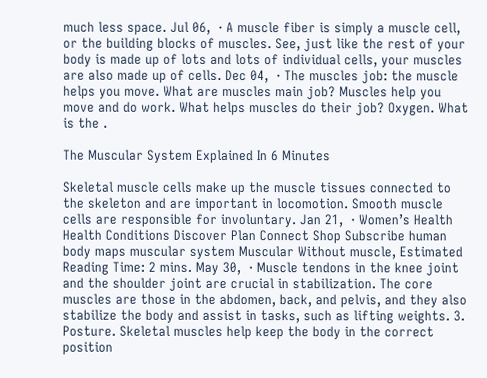much less space. Jul 06,  · A muscle fiber is simply a muscle cell, or the building blocks of muscles. See, just like the rest of your body is made up of lots and lots of individual cells, your muscles are also made up of cells. Dec 04,  · The muscles job: the muscle helps you move. What are muscles main job? Muscles help you move and do work. What helps muscles do their job? Oxygen. What is the .

The Muscular System Explained In 6 Minutes

Skeletal muscle cells make up the muscle tissues connected to the skeleton and are important in locomotion. Smooth muscle cells are responsible for involuntary. Jan 21,  · Women’s Health Health Conditions Discover Plan Connect Shop Subscribe human body maps muscular system Muscular Without muscle, Estimated Reading Time: 2 mins. May 30,  · Muscle tendons in the knee joint and the shoulder joint are crucial in stabilization. The core muscles are those in the abdomen, back, and pelvis, and they also stabilize the body and assist in tasks, such as lifting weights. 3. Posture. Skeletal muscles help keep the body in the correct position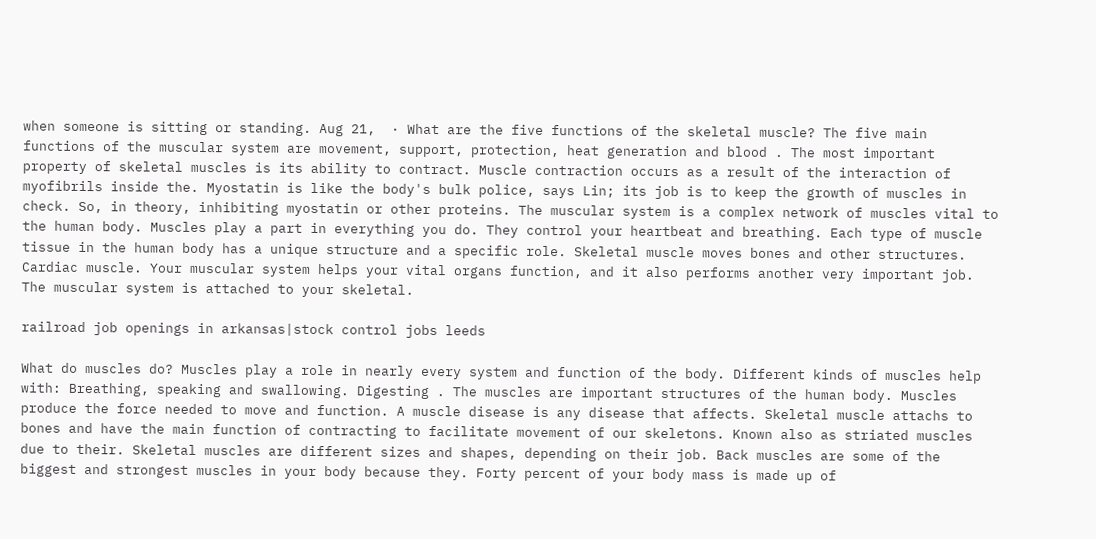when someone is sitting or standing. Aug 21,  · What are the five functions of the skeletal muscle? The five main functions of the muscular system are movement, support, protection, heat generation and blood . The most important property of skeletal muscles is its ability to contract. Muscle contraction occurs as a result of the interaction of myofibrils inside the. Myostatin is like the body's bulk police, says Lin; its job is to keep the growth of muscles in check. So, in theory, inhibiting myostatin or other proteins. The muscular system is a complex network of muscles vital to the human body. Muscles play a part in everything you do. They control your heartbeat and breathing. Each type of muscle tissue in the human body has a unique structure and a specific role. Skeletal muscle moves bones and other structures. Cardiac muscle. Your muscular system helps your vital organs function, and it also performs another very important job. The muscular system is attached to your skeletal.

railroad job openings in arkansas|stock control jobs leeds

What do muscles do? Muscles play a role in nearly every system and function of the body. Different kinds of muscles help with: Breathing, speaking and swallowing. Digesting . The muscles are important structures of the human body. Muscles produce the force needed to move and function. A muscle disease is any disease that affects. Skeletal muscle attachs to bones and have the main function of contracting to facilitate movement of our skeletons. Known also as striated muscles due to their. Skeletal muscles are different sizes and shapes, depending on their job. Back muscles are some of the biggest and strongest muscles in your body because they. Forty percent of your body mass is made up of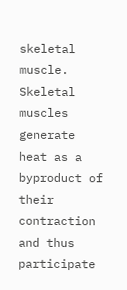skeletal muscle. Skeletal muscles generate heat as a byproduct of their contraction and thus participate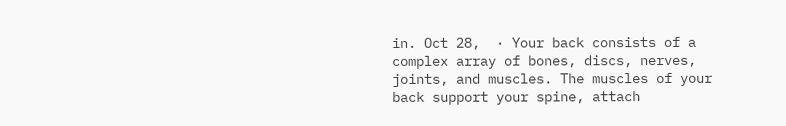in. Oct 28,  · Your back consists of a complex array of bones, discs, nerves, joints, and muscles. The muscles of your back support your spine, attach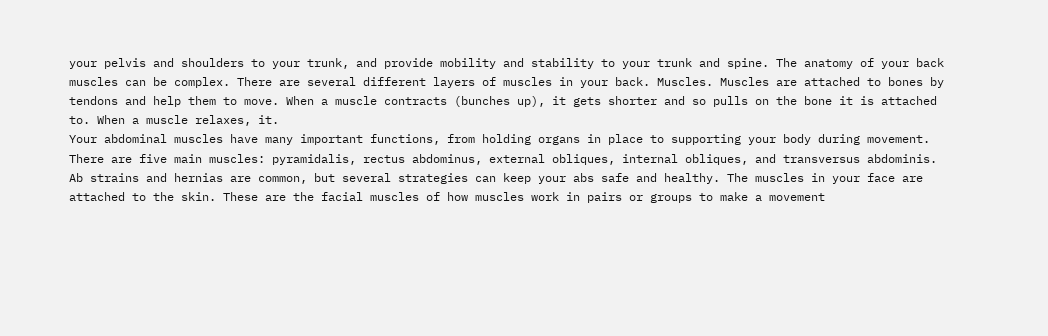your pelvis and shoulders to your trunk, and provide mobility and stability to your trunk and spine. The anatomy of your back muscles can be complex. There are several different layers of muscles in your back. Muscles. Muscles are attached to bones by tendons and help them to move. When a muscle contracts (bunches up), it gets shorter and so pulls on the bone it is attached to. When a muscle relaxes, it.
Your abdominal muscles have many important functions, from holding organs in place to supporting your body during movement. There are five main muscles: pyramidalis, rectus abdominus, external obliques, internal obliques, and transversus abdominis. Ab strains and hernias are common, but several strategies can keep your abs safe and healthy. The muscles in your face are attached to the skin. These are the facial muscles of how muscles work in pairs or groups to make a movement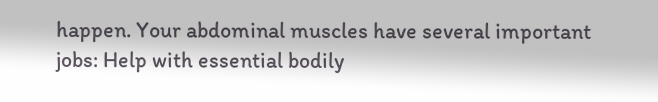happen. Your abdominal muscles have several important jobs: Help with essential bodily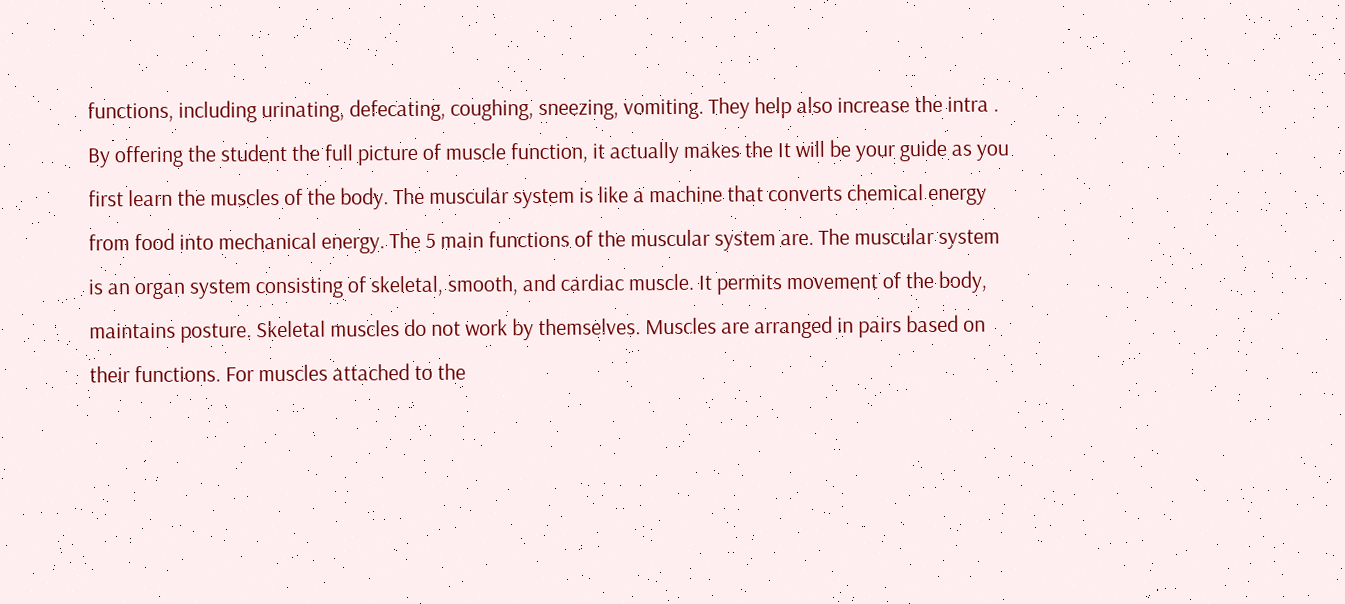functions, including urinating, defecating, coughing, sneezing, vomiting. They help also increase the intra . By offering the student the full picture of muscle function, it actually makes the It will be your guide as you first learn the muscles of the body. The muscular system is like a machine that converts chemical energy from food into mechanical energy. The 5 main functions of the muscular system are. The muscular system is an organ system consisting of skeletal, smooth, and cardiac muscle. It permits movement of the body, maintains posture. Skeletal muscles do not work by themselves. Muscles are arranged in pairs based on their functions. For muscles attached to the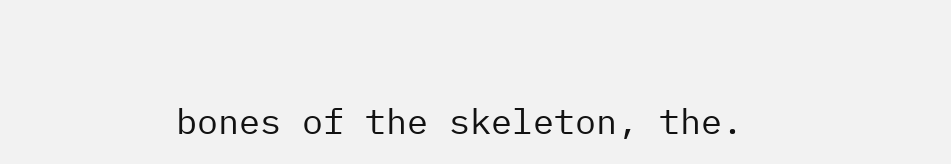bones of the skeleton, the.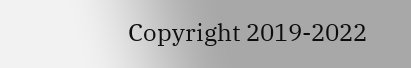Сopyright 2019-2022